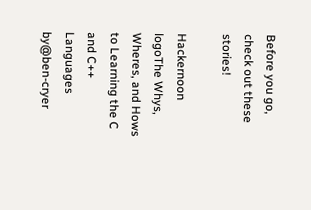Before you go, check out these stories!

Hackernoon logoThe Whys, Wheres, and Hows to Learning the C and C++ Languages by@ben-cryer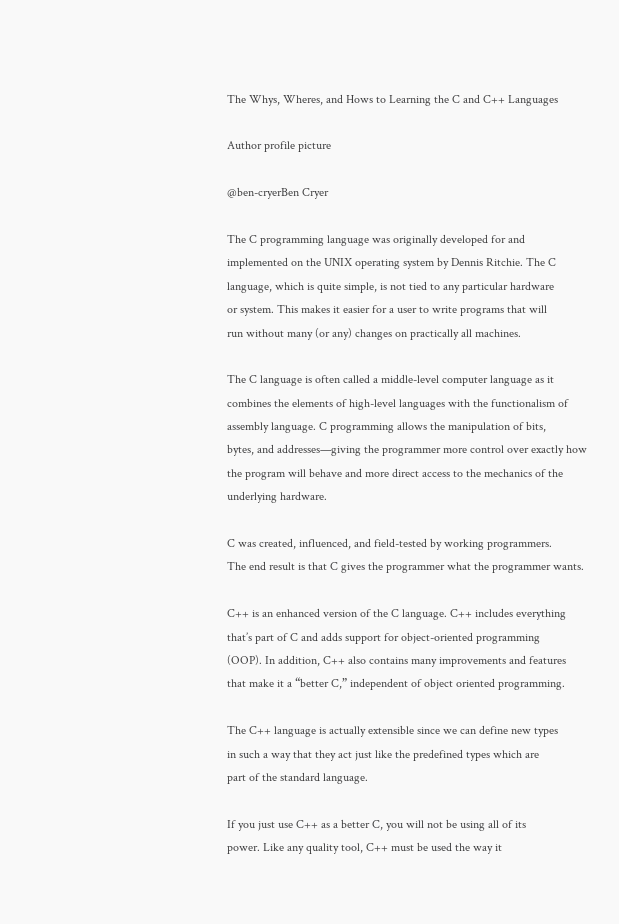The Whys, Wheres, and Hows to Learning the C and C++ Languages

Author profile picture

@ben-cryerBen Cryer

The C programming language was originally developed for and
implemented on the UNIX operating system by Dennis Ritchie. The C
language, which is quite simple, is not tied to any particular hardware
or system. This makes it easier for a user to write programs that will
run without many (or any) changes on practically all machines.

The C language is often called a middle-level computer language as it
combines the elements of high-level languages with the functionalism of
assembly language. C programming allows the manipulation of bits,
bytes, and addresses—giving the programmer more control over exactly how
the program will behave and more direct access to the mechanics of the
underlying hardware.

C was created, influenced, and field-tested by working programmers.
The end result is that C gives the programmer what the programmer wants.

C++ is an enhanced version of the C language. C++ includes everything
that’s part of C and adds support for object-oriented programming
(OOP). In addition, C++ also contains many improvements and features
that make it a “better C,” independent of object oriented programming.

The C++ language is actually extensible since we can define new types
in such a way that they act just like the predefined types which are
part of the standard language.

If you just use C++ as a better C, you will not be using all of its
power. Like any quality tool, C++ must be used the way it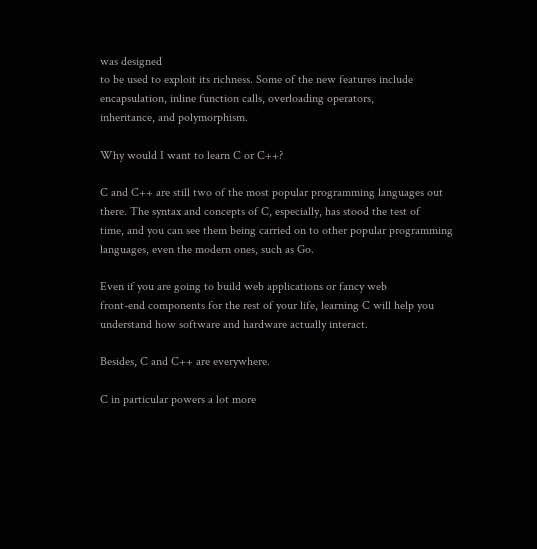was designed
to be used to exploit its richness. Some of the new features include
encapsulation, inline function calls, overloading operators,
inheritance, and polymorphism.

Why would I want to learn C or C++?

C and C++ are still two of the most popular programming languages out
there. The syntax and concepts of C, especially, has stood the test of
time, and you can see them being carried on to other popular programming
languages, even the modern ones, such as Go.

Even if you are going to build web applications or fancy web
front-end components for the rest of your life, learning C will help you
understand how software and hardware actually interact.

Besides, C and C++ are everywhere.

C in particular powers a lot more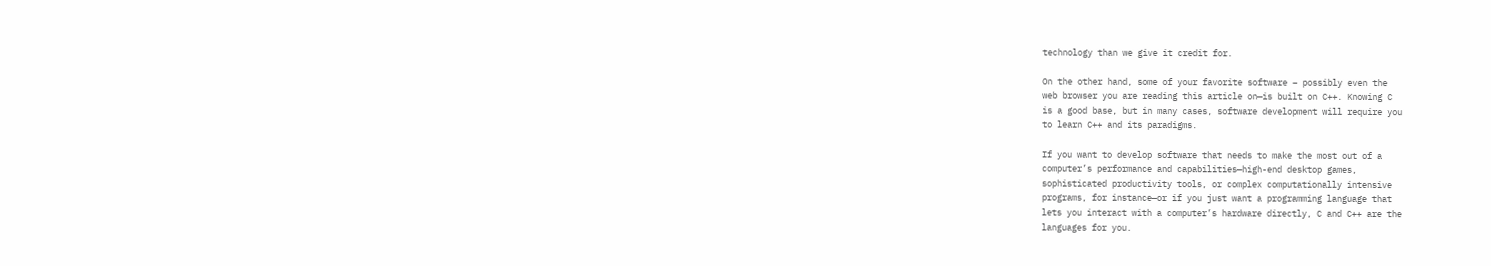technology than we give it credit for.

On the other hand, some of your favorite software – possibly even the
web browser you are reading this article on—is built on C++. Knowing C
is a good base, but in many cases, software development will require you
to learn C++ and its paradigms.

If you want to develop software that needs to make the most out of a
computer’s performance and capabilities—high-end desktop games,
sophisticated productivity tools, or complex computationally intensive
programs, for instance—or if you just want a programming language that
lets you interact with a computer’s hardware directly, C and C++ are the
languages for you.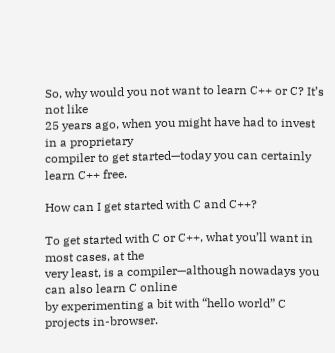So, why would you not want to learn C++ or C? It’s not like
25 years ago, when you might have had to invest in a proprietary
compiler to get started—today you can certainly learn C++ free.

How can I get started with C and C++?

To get started with C or C++, what you’ll want in most cases, at the
very least, is a compiler—although nowadays you can also learn C online
by experimenting a bit with “hello world” C projects in-browser.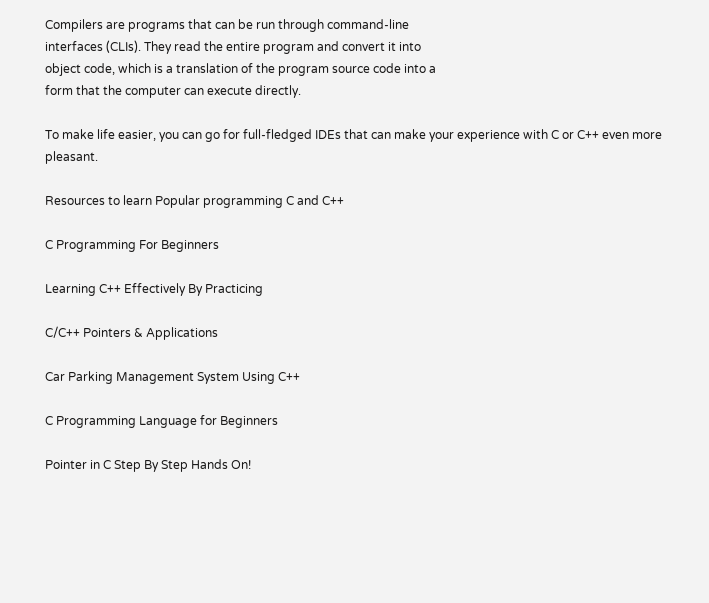Compilers are programs that can be run through command-line
interfaces (CLIs). They read the entire program and convert it into
object code, which is a translation of the program source code into a
form that the computer can execute directly.

To make life easier, you can go for full-fledged IDEs that can make your experience with C or C++ even more pleasant.

Resources to learn Popular programming C and C++

C Programming For Beginners

Learning C++ Effectively By Practicing

C/C++ Pointers & Applications

Car Parking Management System Using C++

C Programming Language for Beginners

Pointer in C Step By Step Hands On!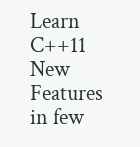Learn C++11 New Features in few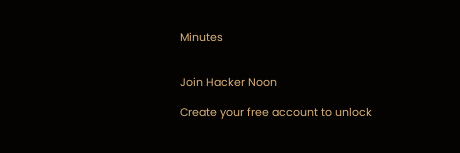Minutes


Join Hacker Noon

Create your free account to unlock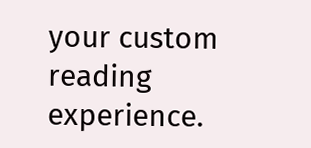your custom reading experience.